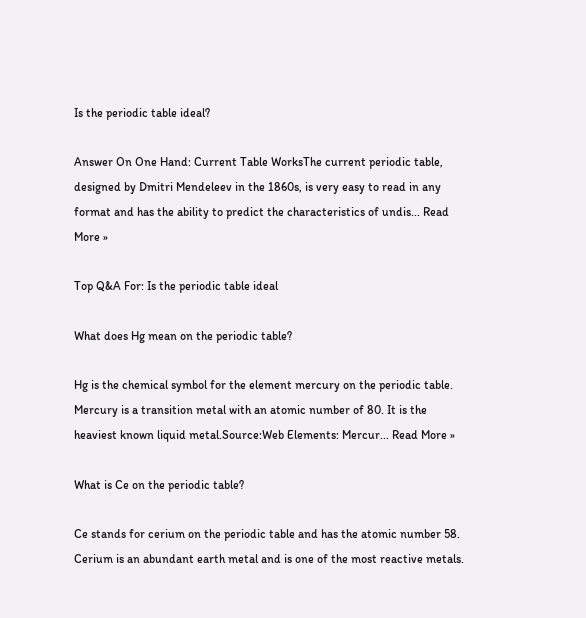Is the periodic table ideal?

Answer On One Hand: Current Table WorksThe current periodic table, designed by Dmitri Mendeleev in the 1860s, is very easy to read in any format and has the ability to predict the characteristics of undis... Read More »

Top Q&A For: Is the periodic table ideal

What does Hg mean on the periodic table?

Hg is the chemical symbol for the element mercury on the periodic table. Mercury is a transition metal with an atomic number of 80. It is the heaviest known liquid metal.Source:Web Elements: Mercur... Read More »

What is Ce on the periodic table?

Ce stands for cerium on the periodic table and has the atomic number 58. Cerium is an abundant earth metal and is one of the most reactive metals.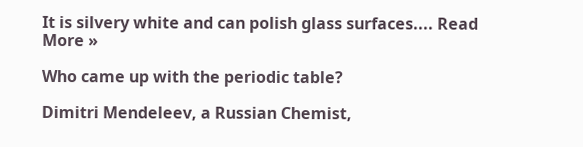It is silvery white and can polish glass surfaces.... Read More »

Who came up with the periodic table?

Dimitri Mendeleev, a Russian Chemist,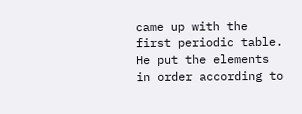came up with the first periodic table. He put the elements in order according to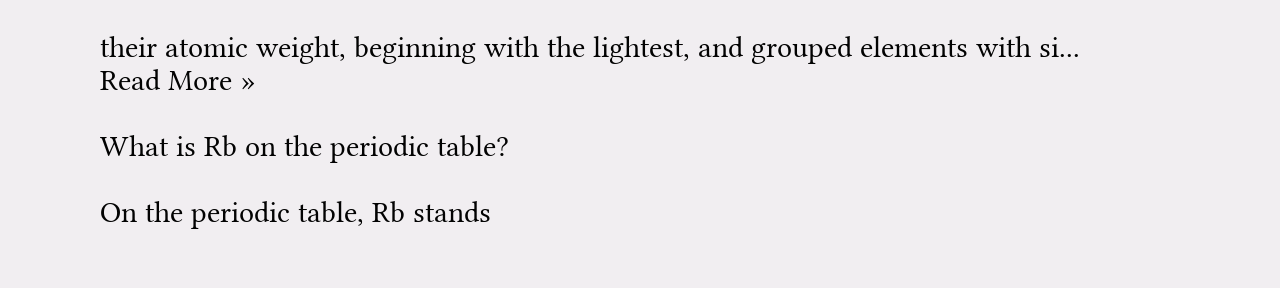their atomic weight, beginning with the lightest, and grouped elements with si... Read More »

What is Rb on the periodic table?

On the periodic table, Rb stands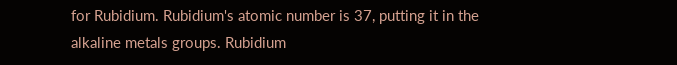for Rubidium. Rubidium's atomic number is 37, putting it in the alkaline metals groups. Rubidium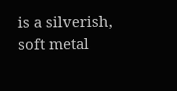is a silverish, soft metal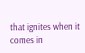that ignites when it comes in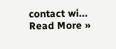contact wi... Read More »